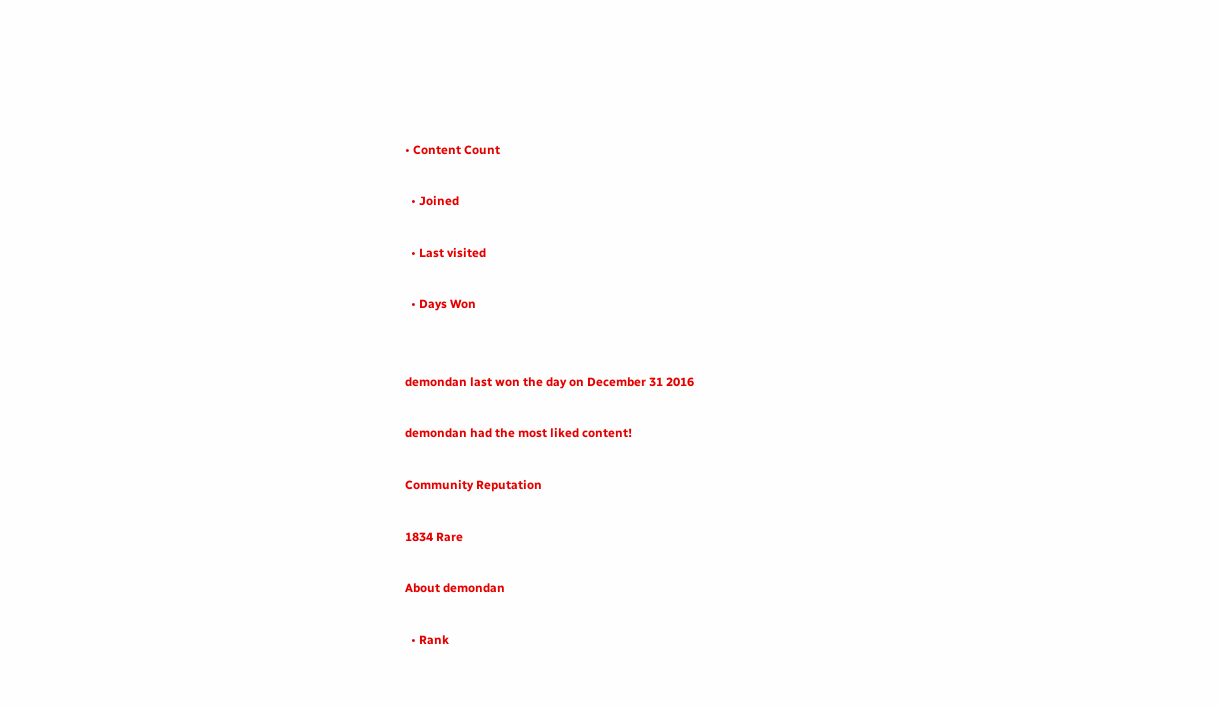• Content Count

  • Joined

  • Last visited

  • Days Won


demondan last won the day on December 31 2016

demondan had the most liked content!

Community Reputation

1834 Rare

About demondan

  • Rank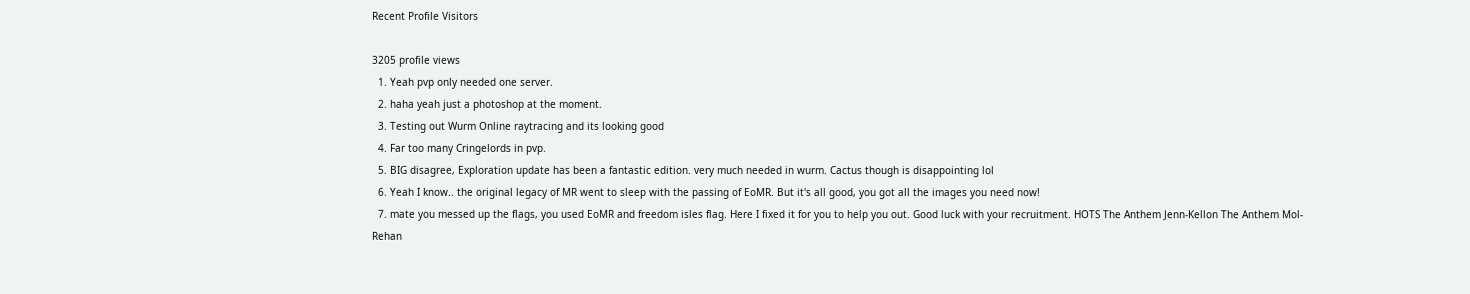Recent Profile Visitors

3205 profile views
  1. Yeah pvp only needed one server.
  2. haha yeah just a photoshop at the moment.
  3. Testing out Wurm Online raytracing and its looking good
  4. Far too many Cringelords in pvp.
  5. BIG disagree, Exploration update has been a fantastic edition. very much needed in wurm. Cactus though is disappointing lol
  6. Yeah I know.. the original legacy of MR went to sleep with the passing of EoMR. But it's all good, you got all the images you need now!
  7. mate you messed up the flags, you used EoMR and freedom isles flag. Here I fixed it for you to help you out. Good luck with your recruitment. HOTS The Anthem Jenn-Kellon The Anthem Mol-Rehan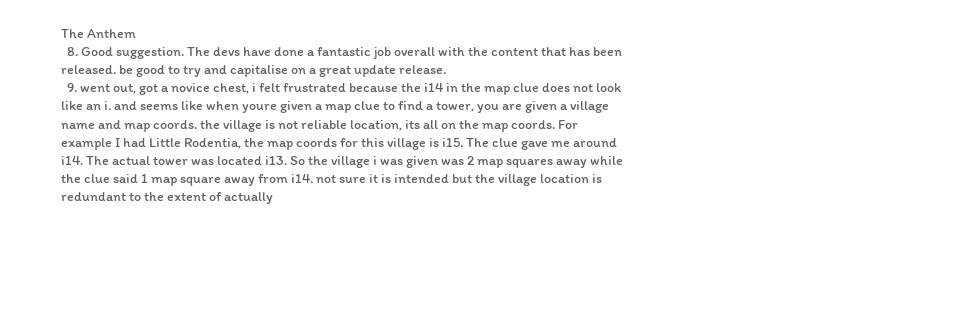The Anthem
  8. Good suggestion. The devs have done a fantastic job overall with the content that has been released. be good to try and capitalise on a great update release.
  9. went out, got a novice chest, i felt frustrated because the i14 in the map clue does not look like an i. and seems like when youre given a map clue to find a tower, you are given a village name and map coords. the village is not reliable location, its all on the map coords. For example I had Little Rodentia, the map coords for this village is i15. The clue gave me around i14. The actual tower was located i13. So the village i was given was 2 map squares away while the clue said 1 map square away from i14. not sure it is intended but the village location is redundant to the extent of actually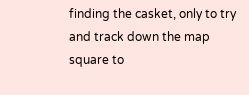finding the casket, only to try and track down the map square to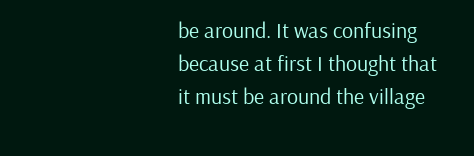be around. It was confusing because at first I thought that it must be around the village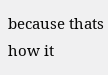because thats how it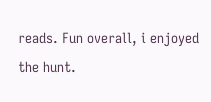reads. Fun overall, i enjoyed the hunt.